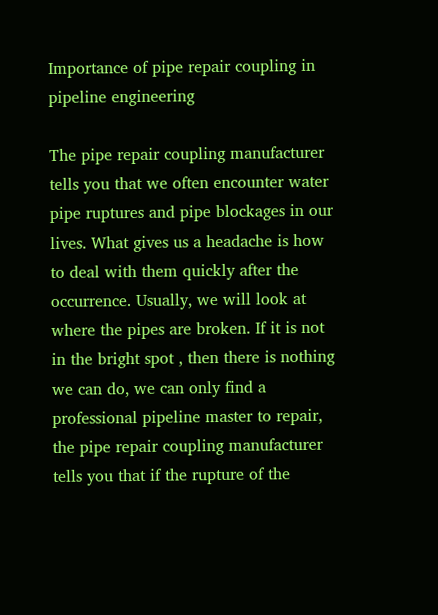Importance of pipe repair coupling in pipeline engineering

The pipe repair coupling manufacturer tells you that we often encounter water pipe ruptures and pipe blockages in our lives. What gives us a headache is how to deal with them quickly after the occurrence. Usually, we will look at where the pipes are broken. If it is not in the bright spot , then there is nothing we can do, we can only find a professional pipeline master to repair, the pipe repair coupling manufacturer tells you that if the rupture of the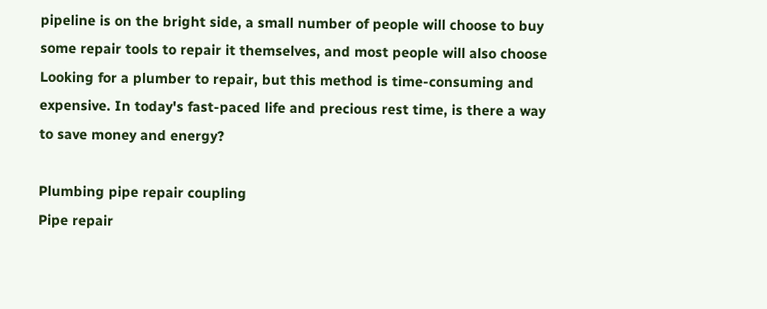pipeline is on the bright side, a small number of people will choose to buy some repair tools to repair it themselves, and most people will also choose Looking for a plumber to repair, but this method is time-consuming and expensive. In today's fast-paced life and precious rest time, is there a way to save money and energy?

Plumbing pipe repair coupling
Pipe repair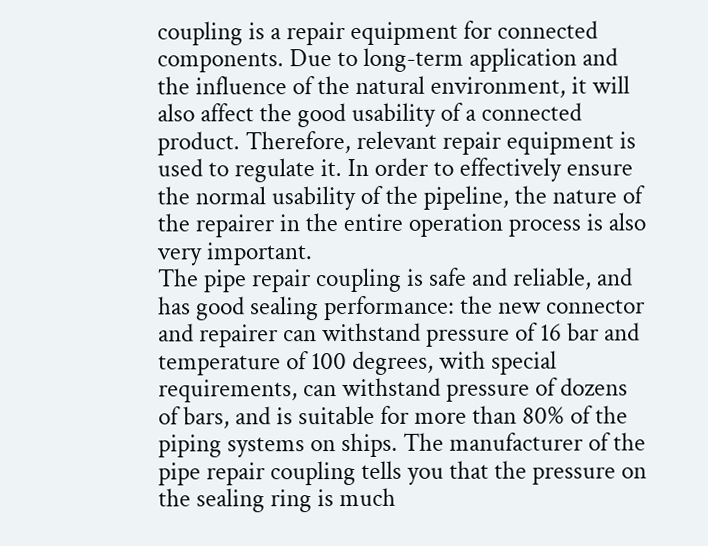coupling is a repair equipment for connected components. Due to long-term application and the influence of the natural environment, it will also affect the good usability of a connected product. Therefore, relevant repair equipment is used to regulate it. In order to effectively ensure the normal usability of the pipeline, the nature of the repairer in the entire operation process is also very important.
The pipe repair coupling is safe and reliable, and has good sealing performance: the new connector and repairer can withstand pressure of 16 bar and temperature of 100 degrees, with special requirements, can withstand pressure of dozens of bars, and is suitable for more than 80% of the piping systems on ships. The manufacturer of the pipe repair coupling tells you that the pressure on the sealing ring is much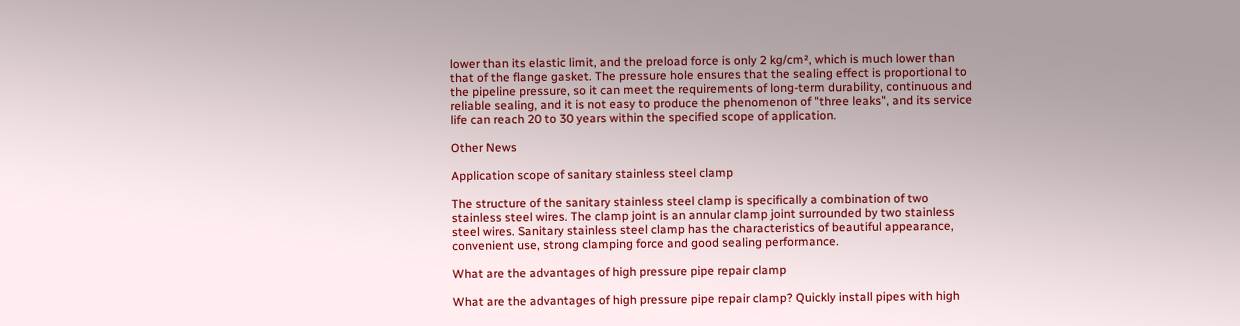lower than its elastic limit, and the preload force is only 2 kg/cm², which is much lower than that of the flange gasket. The pressure hole ensures that the sealing effect is proportional to the pipeline pressure, so it can meet the requirements of long-term durability, continuous and reliable sealing, and it is not easy to produce the phenomenon of "three leaks", and its service life can reach 20 to 30 years within the specified scope of application.

Other News

Application scope of sanitary stainless steel clamp

The structure of the sanitary stainless steel clamp is specifically a combination of two stainless steel wires. The clamp joint is an annular clamp joint surrounded by two stainless steel wires. Sanitary stainless steel clamp has the characteristics of beautiful appearance, convenient use, strong clamping force and good sealing performance.

What are the advantages of high pressure pipe repair clamp

What are the advantages of high pressure pipe repair clamp? Quickly install pipes with high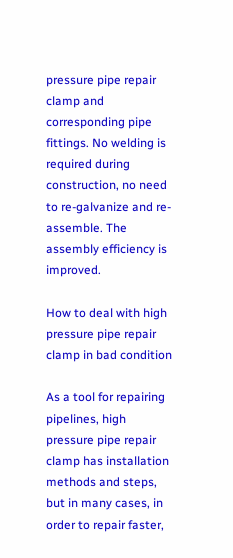pressure pipe repair clamp and corresponding pipe fittings. No welding is required during construction, no need to re-galvanize and re-assemble. The assembly efficiency is improved.

How to deal with high pressure pipe repair clamp in bad condition

As a tool for repairing pipelines, high pressure pipe repair clamp has installation methods and steps, but in many cases, in order to repair faster,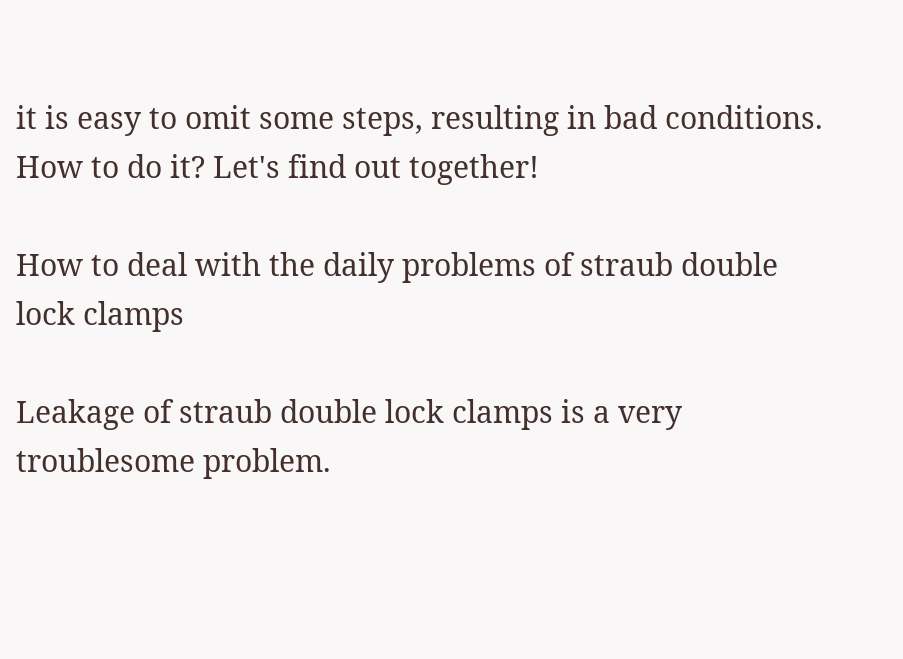it is easy to omit some steps, resulting in bad conditions. How to do it? Let's find out together!

How to deal with the daily problems of straub double lock clamps

Leakage of straub double lock clamps is a very troublesome problem.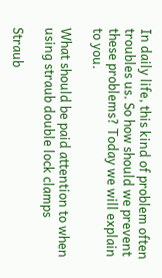In daily life, this kind of problem often troubles us. So how should we prevent these problems? Today we will explain to you.

What should be paid attention to when using straub double lock clamps

Straub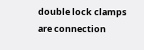double lock clamps are connection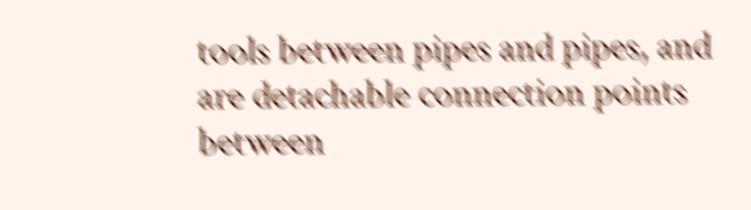tools between pipes and pipes, and are detachable connection points between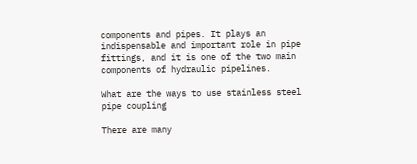components and pipes. It plays an indispensable and important role in pipe fittings, and it is one of the two main components of hydraulic pipelines.

What are the ways to use stainless steel pipe coupling

There are many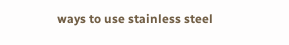ways to use stainless steel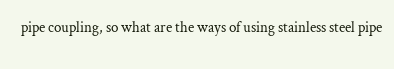pipe coupling, so what are the ways of using stainless steel pipe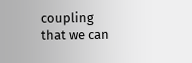coupling that we can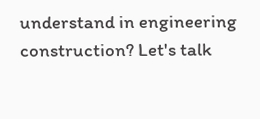understand in engineering construction? Let's talk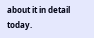about it in detail today.